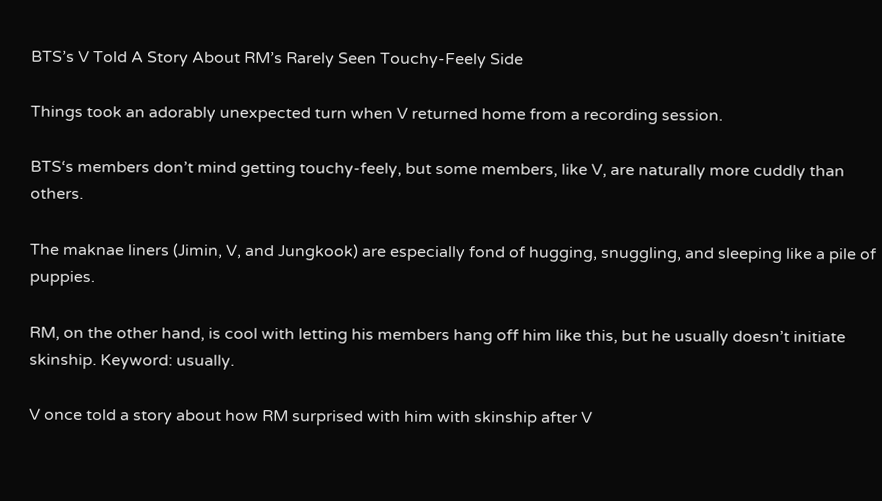BTS’s V Told A Story About RM’s Rarely Seen Touchy-Feely Side

Things took an adorably unexpected turn when V returned home from a recording session.

BTS‘s members don’t mind getting touchy-feely, but some members, like V, are naturally more cuddly than others.

The maknae liners (Jimin, V, and Jungkook) are especially fond of hugging, snuggling, and sleeping like a pile of puppies.

RM, on the other hand, is cool with letting his members hang off him like this, but he usually doesn’t initiate skinship. Keyword: usually.

V once told a story about how RM surprised with him with skinship after V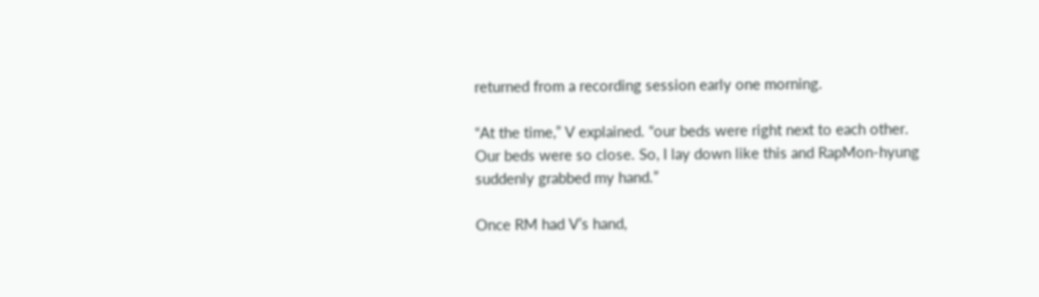returned from a recording session early one morning.

“At the time,” V explained. “our beds were right next to each other. Our beds were so close. So, I lay down like this and RapMon-hyung suddenly grabbed my hand.”

Once RM had V’s hand,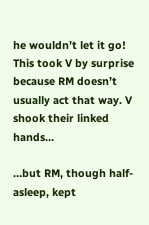he wouldn’t let it go! This took V by surprise because RM doesn’t usually act that way. V shook their linked hands…

…but RM, though half-asleep, kept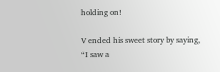holding on!

V ended his sweet story by saying, “I saw a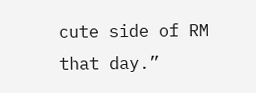cute side of RM that day.”